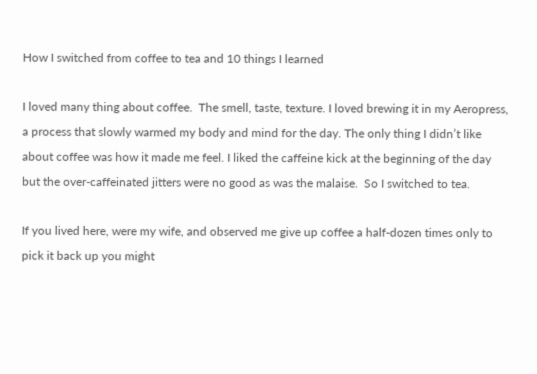How I switched from coffee to tea and 10 things I learned

I loved many thing about coffee.  The smell, taste, texture. I loved brewing it in my Aeropress, a process that slowly warmed my body and mind for the day. The only thing I didn’t like about coffee was how it made me feel. I liked the caffeine kick at the beginning of the day but the over-caffeinated jitters were no good as was the malaise.  So I switched to tea.

If you lived here, were my wife, and observed me give up coffee a half-dozen times only to pick it back up you might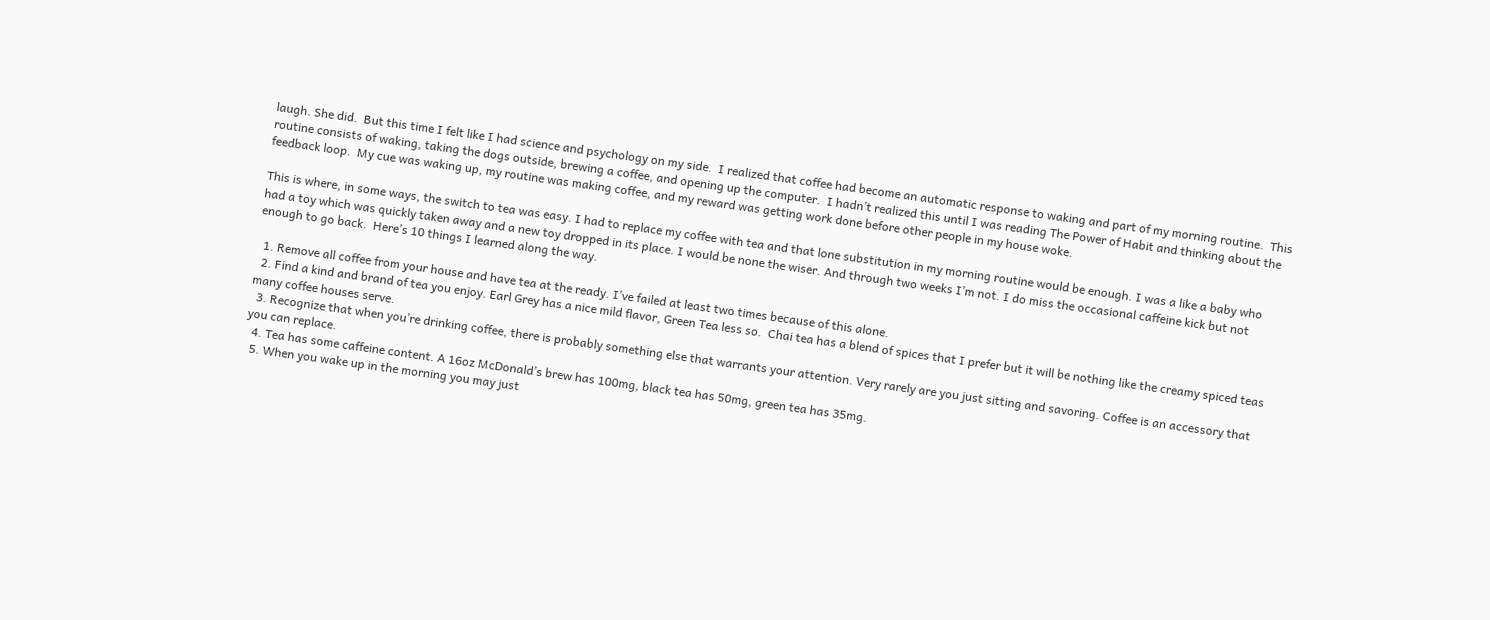laugh. She did.  But this time I felt like I had science and psychology on my side.  I realized that coffee had become an automatic response to waking and part of my morning routine.  This routine consists of waking, taking the dogs outside, brewing a coffee, and opening up the computer.  I hadn’t realized this until I was reading The Power of Habit and thinking about the feedback loop.  My cue was waking up, my routine was making coffee, and my reward was getting work done before other people in my house woke.

This is where, in some ways, the switch to tea was easy. I had to replace my coffee with tea and that lone substitution in my morning routine would be enough. I was a like a baby who had a toy which was quickly taken away and a new toy dropped in its place. I would be none the wiser. And through two weeks I’m not. I do miss the occasional caffeine kick but not enough to go back.  Here’s 10 things I learned along the way.

  1. Remove all coffee from your house and have tea at the ready. I’ve failed at least two times because of this alone.
  2. Find a kind and brand of tea you enjoy. Earl Grey has a nice mild flavor, Green Tea less so.  Chai tea has a blend of spices that I prefer but it will be nothing like the creamy spiced teas many coffee houses serve.
  3. Recognize that when you’re drinking coffee, there is probably something else that warrants your attention. Very rarely are you just sitting and savoring. Coffee is an accessory that you can replace.
  4. Tea has some caffeine content. A 16oz McDonald’s brew has 100mg, black tea has 50mg, green tea has 35mg.
  5. When you wake up in the morning you may just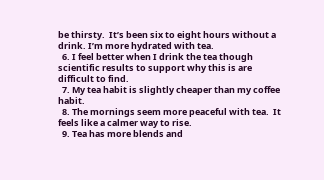be thirsty.  It’s been six to eight hours without a drink. I’m more hydrated with tea.
  6. I feel better when I drink the tea though scientific results to support why this is are difficult to find.
  7. My tea habit is slightly cheaper than my coffee habit.
  8. The mornings seem more peaceful with tea.  It feels like a calmer way to rise.
  9. Tea has more blends and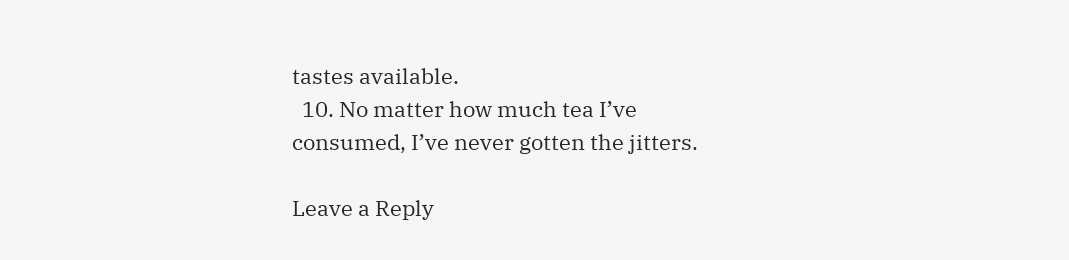tastes available.
  10. No matter how much tea I’ve consumed, I’ve never gotten the jitters.

Leave a Reply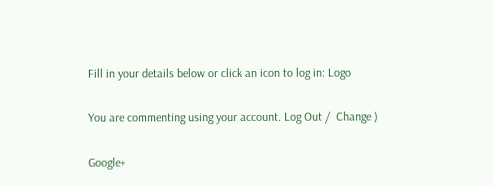Fill in your details below or click an icon to log in: Logo

You are commenting using your account. Log Out /  Change )

Google+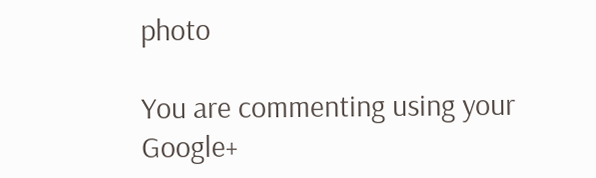photo

You are commenting using your Google+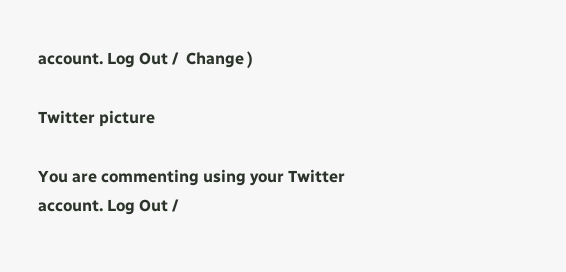account. Log Out /  Change )

Twitter picture

You are commenting using your Twitter account. Log Out /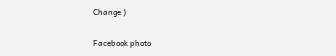Change )

Facebook photo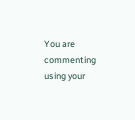You are commenting using your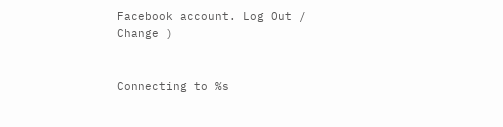Facebook account. Log Out /  Change )


Connecting to %s